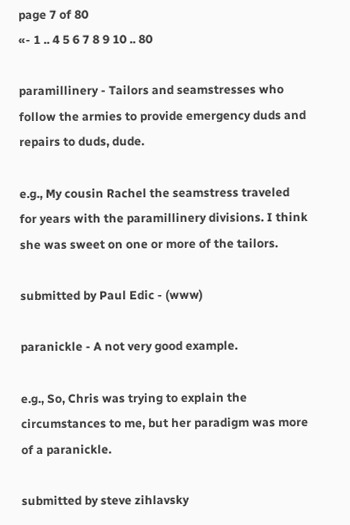page 7 of 80
«- 1 .. 4 5 6 7 8 9 10 .. 80

paramillinery - Tailors and seamstresses who follow the armies to provide emergency duds and repairs to duds, dude.

e.g., My cousin Rachel the seamstress traveled for years with the paramillinery divisions. I think she was sweet on one or more of the tailors.

submitted by Paul Edic - (www)

paranickle - A not very good example.

e.g., So, Chris was trying to explain the circumstances to me, but her paradigm was more of a paranickle.

submitted by steve zihlavsky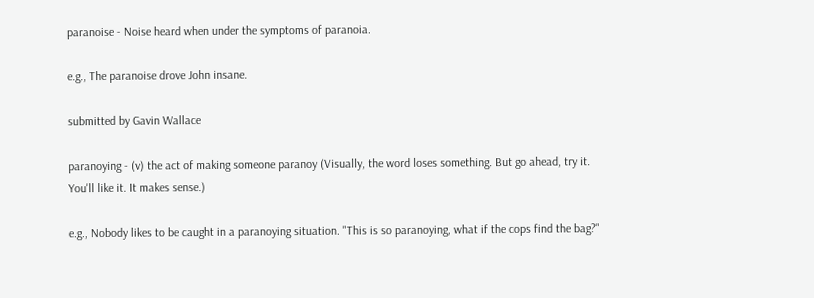paranoise - Noise heard when under the symptoms of paranoia.

e.g., The paranoise drove John insane.

submitted by Gavin Wallace

paranoying - (v) the act of making someone paranoy (Visually, the word loses something. But go ahead, try it. You'll like it. It makes sense.)

e.g., Nobody likes to be caught in a paranoying situation. "This is so paranoying, what if the cops find the bag?"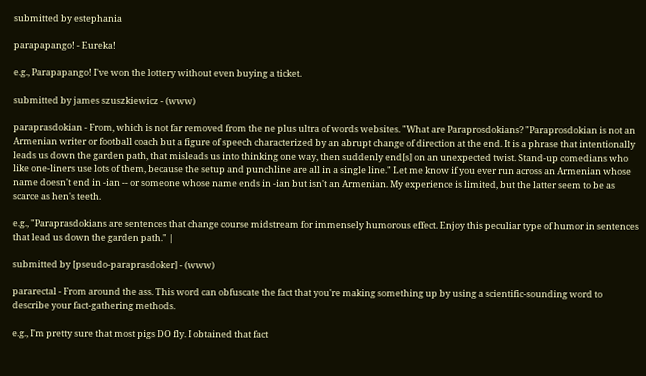submitted by estephania

parapapango! - Eureka!

e.g., Parapapango! I've won the lottery without even buying a ticket.

submitted by james szuszkiewicz - (www)

paraprasdokian - From, which is not far removed from the ne plus ultra of words websites. "What are Paraprosdokians? "Paraprosdokian is not an Armenian writer or football coach but a figure of speech characterized by an abrupt change of direction at the end. It is a phrase that intentionally leads us down the garden path, that misleads us into thinking one way, then suddenly end[s] on an unexpected twist. Stand-up comedians who like one-liners use lots of them, because the setup and punchline are all in a single line." Let me know if you ever run across an Armenian whose name doesn't end in -ian -- or someone whose name ends in -ian but isn't an Armenian. My experience is limited, but the latter seem to be as scarce as hen's teeth.

e.g., "Paraprasdokians are sentences that change course midstream for immensely humorous effect. Enjoy this peculiar type of humor in sentences that lead us down the garden path." |

submitted by [pseudo-paraprasdoker] - (www)

pararectal - From around the ass. This word can obfuscate the fact that you're making something up by using a scientific-sounding word to describe your fact-gathering methods.

e.g., I'm pretty sure that most pigs DO fly. I obtained that fact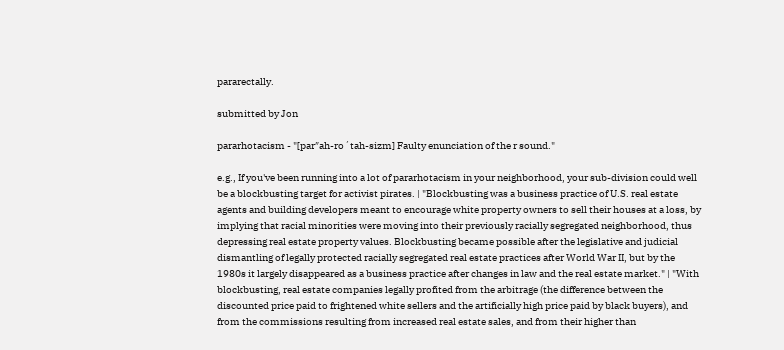pararectally.

submitted by Jon

pararhotacism - "[par″ah-ro´tah-sizm] Faulty enunciation of the r sound."

e.g., If you've been running into a lot of pararhotacism in your neighborhood, your sub-division could well be a blockbusting target for activist pirates. | "Blockbusting was a business practice of U.S. real estate agents and building developers meant to encourage white property owners to sell their houses at a loss, by implying that racial minorities were moving into their previously racially segregated neighborhood, thus depressing real estate property values. Blockbusting became possible after the legislative and judicial dismantling of legally protected racially segregated real estate practices after World War II, but by the 1980s it largely disappeared as a business practice after changes in law and the real estate market." | "With blockbusting, real estate companies legally profited from the arbitrage (the difference between the discounted price paid to frightened white sellers and the artificially high price paid by black buyers), and from the commissions resulting from increased real estate sales, and from their higher than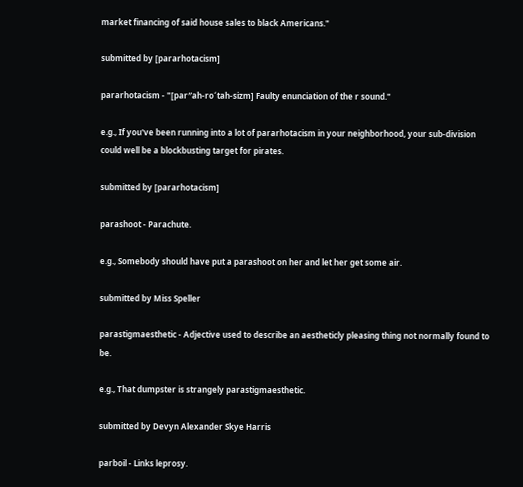market financing of said house sales to black Americans."

submitted by [pararhotacism]

pararhotacism - "[par″ah-ro´tah-sizm] Faulty enunciation of the r sound."

e.g., If you've been running into a lot of pararhotacism in your neighborhood, your sub-division could well be a blockbusting target for pirates.

submitted by [pararhotacism]

parashoot - Parachute.

e.g., Somebody should have put a parashoot on her and let her get some air.

submitted by Miss Speller

parastigmaesthetic - Adjective used to describe an aestheticly pleasing thing not normally found to be.

e.g., That dumpster is strangely parastigmaesthetic.

submitted by Devyn Alexander Skye Harris

parboil - Links leprosy.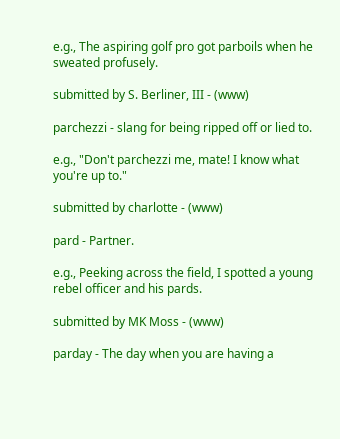e.g., The aspiring golf pro got parboils when he sweated profusely.

submitted by S. Berliner, III - (www)

parchezzi - slang for being ripped off or lied to.

e.g., "Don't parchezzi me, mate! I know what you're up to."

submitted by charlotte - (www)

pard - Partner.

e.g., Peeking across the field, I spotted a young rebel officer and his pards.

submitted by MK Moss - (www)

parday - The day when you are having a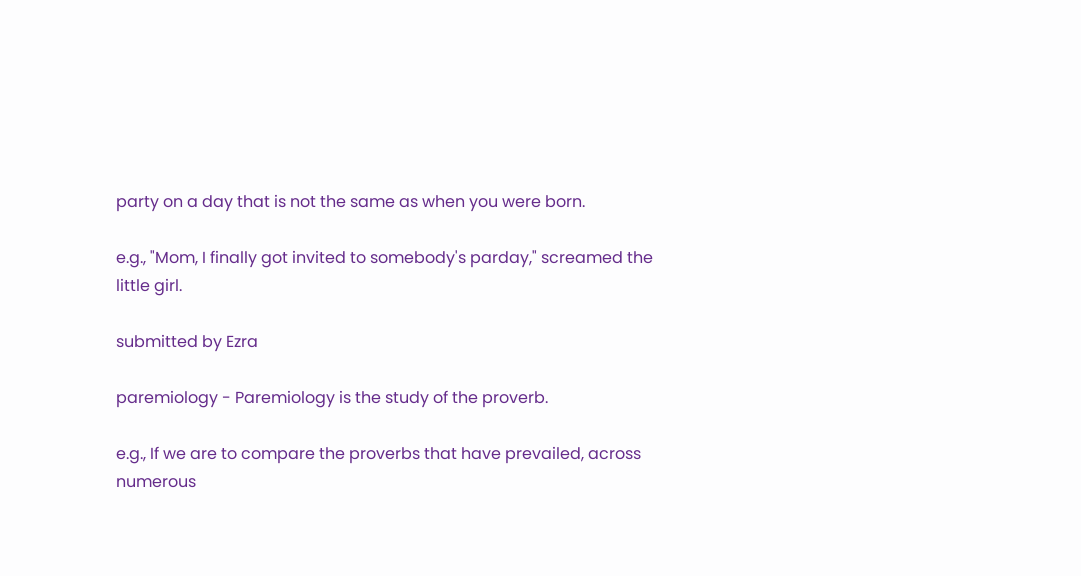party on a day that is not the same as when you were born.

e.g., "Mom, I finally got invited to somebody's parday," screamed the little girl.

submitted by Ezra

paremiology - Paremiology is the study of the proverb.

e.g., If we are to compare the proverbs that have prevailed, across numerous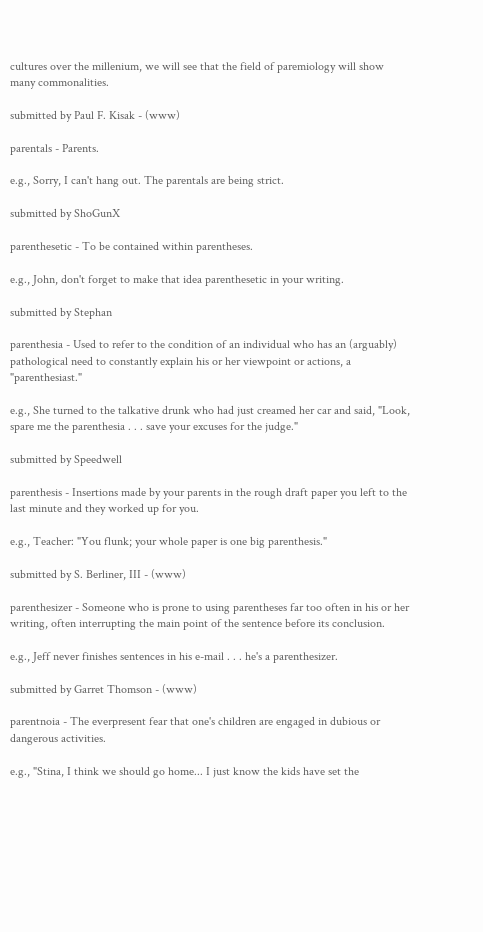cultures over the millenium, we will see that the field of paremiology will show many commonalities.

submitted by Paul F. Kisak - (www)

parentals - Parents.

e.g., Sorry, I can't hang out. The parentals are being strict.

submitted by ShoGunX

parenthesetic - To be contained within parentheses.

e.g., John, don't forget to make that idea parenthesetic in your writing.

submitted by Stephan

parenthesia - Used to refer to the condition of an individual who has an (arguably) pathological need to constantly explain his or her viewpoint or actions, a "parenthesiast."

e.g., She turned to the talkative drunk who had just creamed her car and said, "Look, spare me the parenthesia . . . save your excuses for the judge."

submitted by Speedwell

parenthesis - Insertions made by your parents in the rough draft paper you left to the last minute and they worked up for you.

e.g., Teacher: "You flunk; your whole paper is one big parenthesis."

submitted by S. Berliner, III - (www)

parenthesizer - Someone who is prone to using parentheses far too often in his or her writing, often interrupting the main point of the sentence before its conclusion.

e.g., Jeff never finishes sentences in his e-mail . . . he's a parenthesizer.

submitted by Garret Thomson - (www)

parentnoia - The everpresent fear that one's children are engaged in dubious or dangerous activities.

e.g., "Stina, I think we should go home... I just know the kids have set the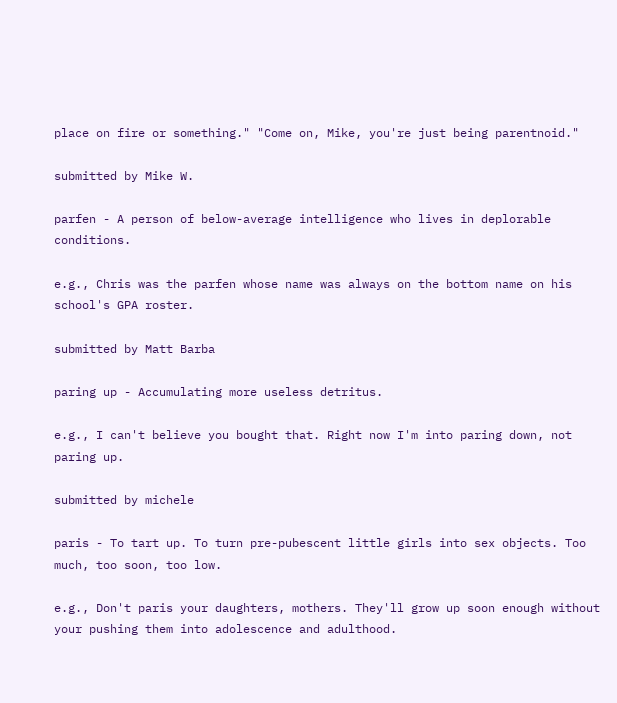place on fire or something." "Come on, Mike, you're just being parentnoid."

submitted by Mike W.

parfen - A person of below-average intelligence who lives in deplorable conditions.

e.g., Chris was the parfen whose name was always on the bottom name on his school's GPA roster.

submitted by Matt Barba

paring up - Accumulating more useless detritus.

e.g., I can't believe you bought that. Right now I'm into paring down, not paring up.

submitted by michele

paris - To tart up. To turn pre-pubescent little girls into sex objects. Too much, too soon, too low.

e.g., Don't paris your daughters, mothers. They'll grow up soon enough without your pushing them into adolescence and adulthood.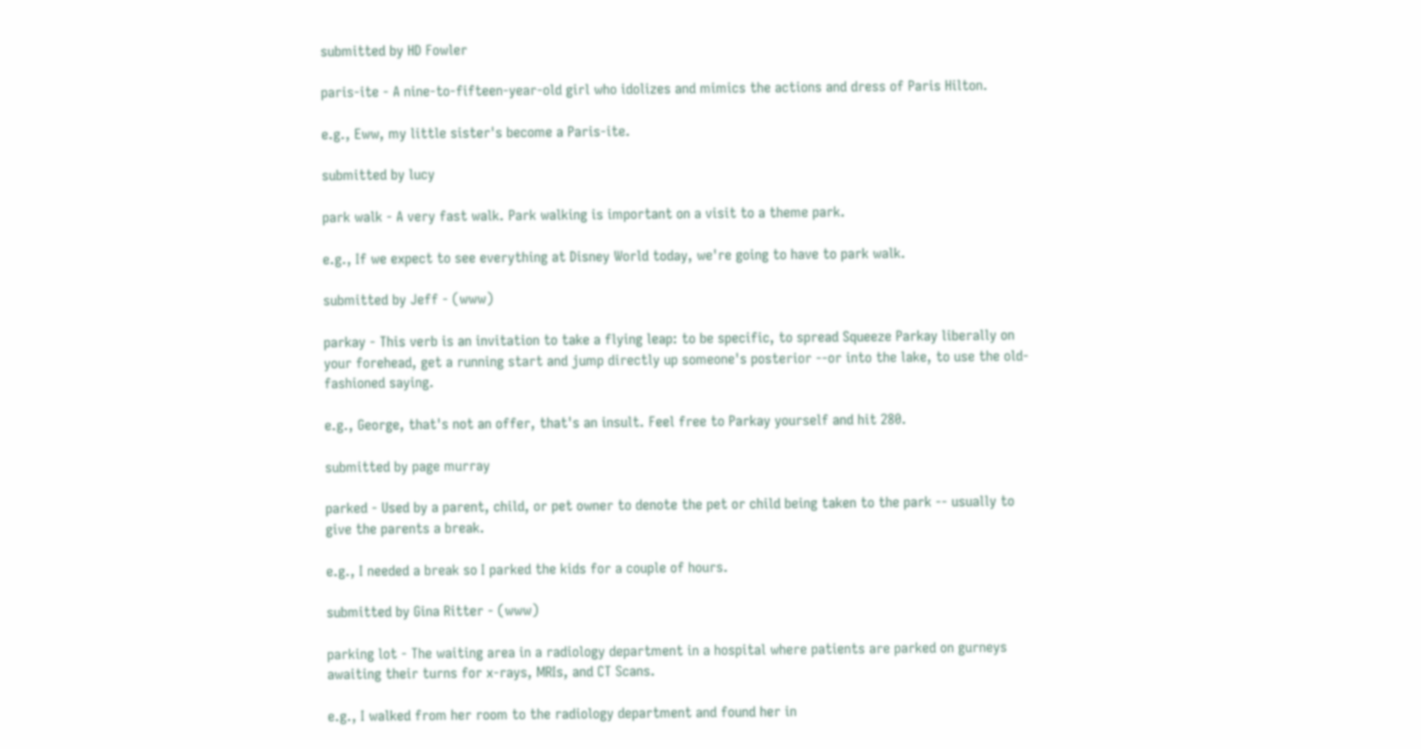submitted by HD Fowler

paris-ite - A nine-to-fifteen-year-old girl who idolizes and mimics the actions and dress of Paris Hilton.

e.g., Eww, my little sister's become a Paris-ite.

submitted by lucy

park walk - A very fast walk. Park walking is important on a visit to a theme park.

e.g., If we expect to see everything at Disney World today, we're going to have to park walk.

submitted by Jeff - (www)

parkay - This verb is an invitation to take a flying leap: to be specific, to spread Squeeze Parkay liberally on your forehead, get a running start and jump directly up someone's posterior --or into the lake, to use the old-fashioned saying.

e.g., George, that's not an offer, that's an insult. Feel free to Parkay yourself and hit 280.

submitted by page murray

parked - Used by a parent, child, or pet owner to denote the pet or child being taken to the park -- usually to give the parents a break.

e.g., I needed a break so I parked the kids for a couple of hours.

submitted by Gina Ritter - (www)

parking lot - The waiting area in a radiology department in a hospital where patients are parked on gurneys awaiting their turns for x-rays, MRIs, and CT Scans.

e.g., I walked from her room to the radiology department and found her in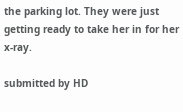the parking lot. They were just getting ready to take her in for her x-ray.

submitted by HD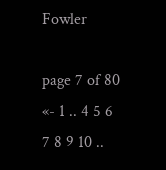Fowler

page 7 of 80
«- 1 .. 4 5 6 7 8 9 10 ..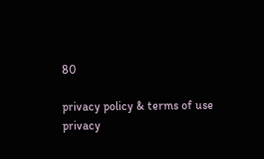80

privacy policy & terms of use
privacy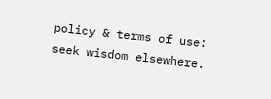policy & terms of use:
seek wisdom elsewhere.